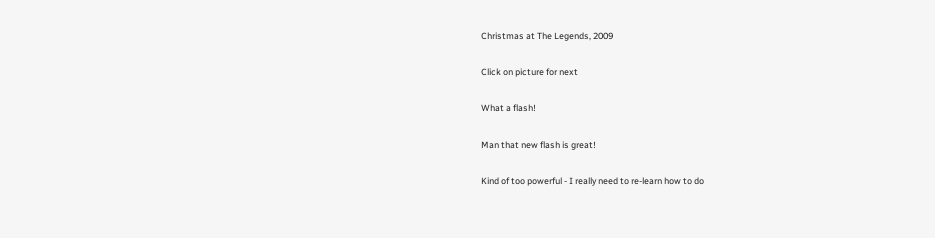Christmas at The Legends, 2009

Click on picture for next

What a flash!

Man that new flash is great!

Kind of too powerful - I really need to re-learn how to do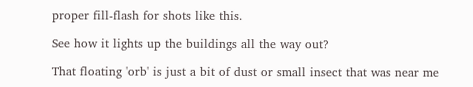proper fill-flash for shots like this.

See how it lights up the buildings all the way out?

That floating 'orb' is just a bit of dust or small insect that was near me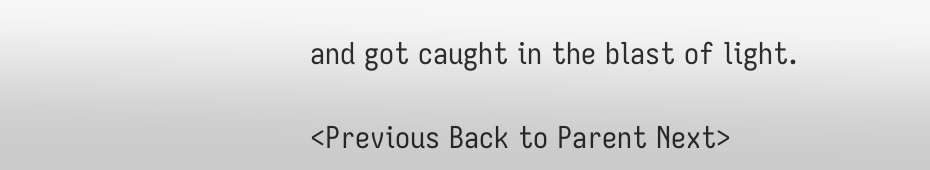and got caught in the blast of light.

<Previous Back to Parent Next>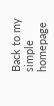Back to my simple homepage